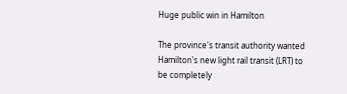Huge public win in Hamilton

The province's transit authority wanted Hamilton's new light rail transit (LRT) to be completely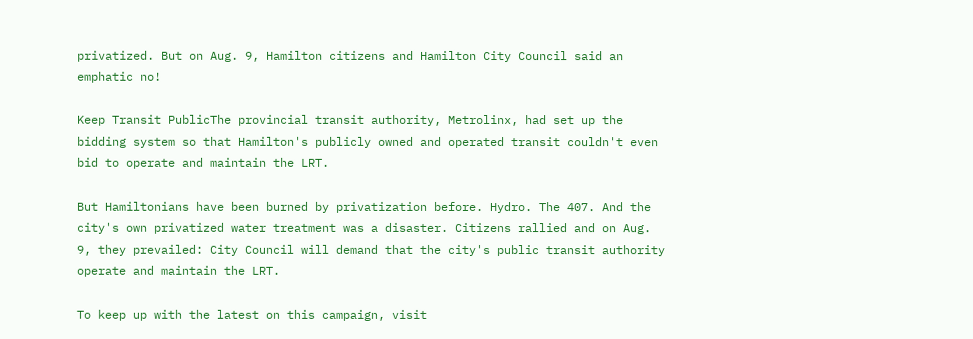privatized. But on Aug. 9, Hamilton citizens and Hamilton City Council said an emphatic no!

Keep Transit PublicThe provincial transit authority, Metrolinx, had set up the bidding system so that Hamilton's publicly owned and operated transit couldn't even bid to operate and maintain the LRT.

But Hamiltonians have been burned by privatization before. Hydro. The 407. And the city's own privatized water treatment was a disaster. Citizens rallied and on Aug. 9, they prevailed: City Council will demand that the city's public transit authority operate and maintain the LRT.

To keep up with the latest on this campaign, visit